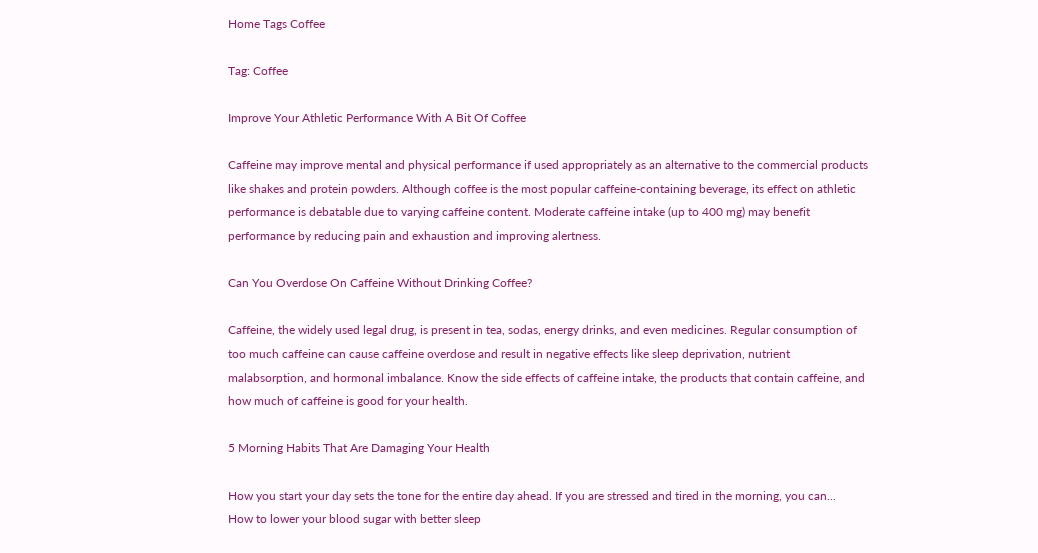Home Tags Coffee

Tag: Coffee

Improve Your Athletic Performance With A Bit Of Coffee

Caffeine may improve mental and physical performance if used appropriately as an alternative to the commercial products like shakes and protein powders. Although coffee is the most popular caffeine-containing beverage, its effect on athletic performance is debatable due to varying caffeine content. Moderate caffeine intake (up to 400 mg) may benefit performance by reducing pain and exhaustion and improving alertness.

Can You Overdose On Caffeine Without Drinking Coffee?

Caffeine, the widely used legal drug, is present in tea, sodas, energy drinks, and even medicines. Regular consumption of too much caffeine can cause caffeine overdose and result in negative effects like sleep deprivation, nutrient malabsorption, and hormonal imbalance. Know the side effects of caffeine intake, the products that contain caffeine, and how much of caffeine is good for your health.

5 Morning Habits That Are Damaging Your Health

How you start your day sets the tone for the entire day ahead. If you are stressed and tired in the morning, you can...
How to lower your blood sugar with better sleep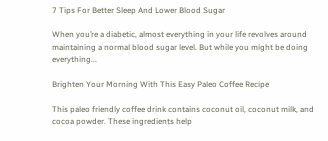7 Tips For Better Sleep And Lower Blood Sugar

When you’re a diabetic, almost everything in your life revolves around maintaining a normal blood sugar level. But while you might be doing everything...

Brighten Your Morning With This Easy Paleo Coffee Recipe

This paleo friendly coffee drink contains coconut oil, coconut milk, and cocoa powder. These ingredients help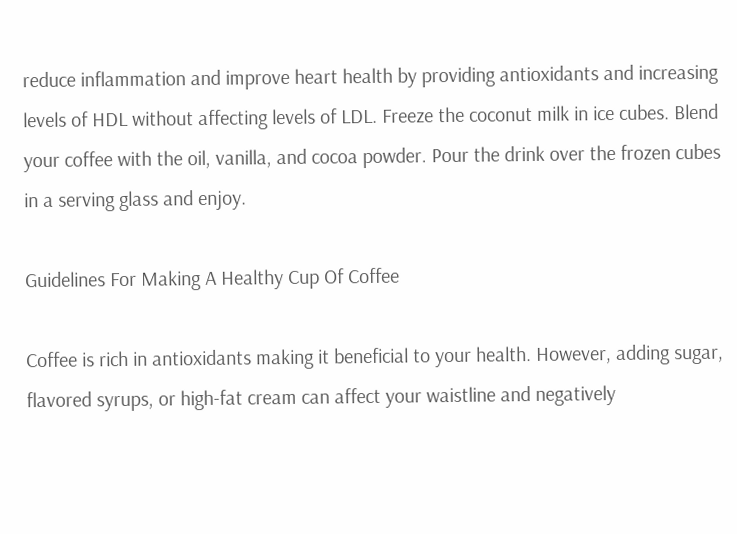reduce inflammation and improve heart health by providing antioxidants and increasing levels of HDL without affecting levels of LDL. Freeze the coconut milk in ice cubes. Blend your coffee with the oil, vanilla, and cocoa powder. Pour the drink over the frozen cubes in a serving glass and enjoy.

Guidelines For Making A Healthy Cup Of Coffee

Coffee is rich in antioxidants making it beneficial to your health. However, adding sugar, flavored syrups, or high-fat cream can affect your waistline and negatively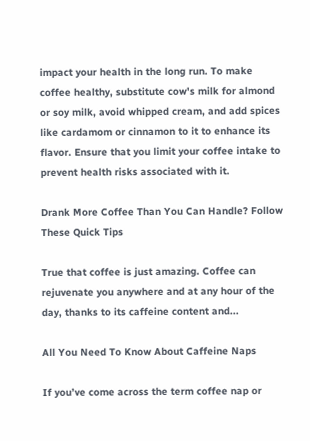impact your health in the long run. To make coffee healthy, substitute cow's milk for almond or soy milk, avoid whipped cream, and add spices like cardamom or cinnamon to it to enhance its flavor. Ensure that you limit your coffee intake to prevent health risks associated with it.

Drank More Coffee Than You Can Handle? Follow These Quick Tips

True that coffee is just amazing. Coffee can rejuvenate you anywhere and at any hour of the day, thanks to its caffeine content and...

All You Need To Know About Caffeine Naps

If you’ve come across the term coffee nap or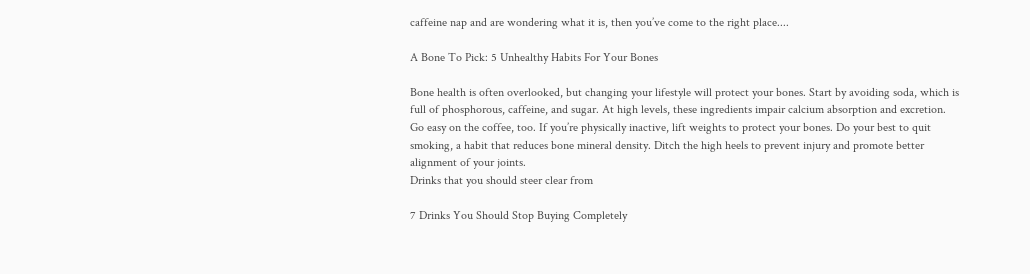caffeine nap and are wondering what it is, then you’ve come to the right place....

A Bone To Pick: 5 Unhealthy Habits For Your Bones

Bone health is often overlooked, but changing your lifestyle will protect your bones. Start by avoiding soda, which is full of phosphorous, caffeine, and sugar. At high levels, these ingredients impair calcium absorption and excretion. Go easy on the coffee, too. If you’re physically inactive, lift weights to protect your bones. Do your best to quit smoking, a habit that reduces bone mineral density. Ditch the high heels to prevent injury and promote better alignment of your joints.
Drinks that you should steer clear from

7 Drinks You Should Stop Buying Completely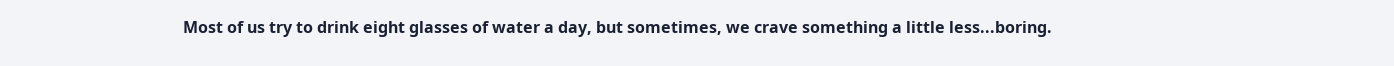Most of us try to drink eight glasses of water a day, but sometimes, we crave something a little less...boring.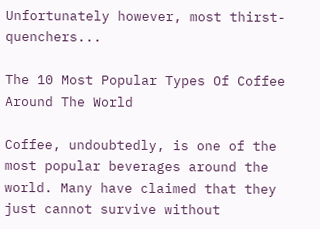Unfortunately however, most thirst-quenchers...

The 10 Most Popular Types Of Coffee Around The World

Coffee, undoubtedly, is one of the most popular beverages around the world. Many have claimed that they just cannot survive without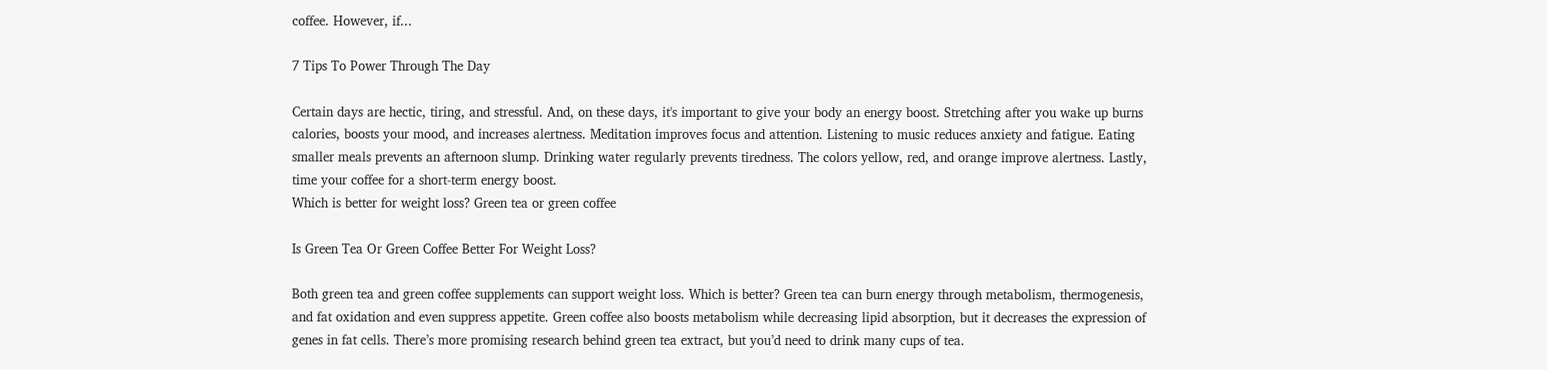coffee. However, if...

7 Tips To Power Through The Day

Certain days are hectic, tiring, and stressful. And, on these days, it's important to give your body an energy boost. Stretching after you wake up burns calories, boosts your mood, and increases alertness. Meditation improves focus and attention. Listening to music reduces anxiety and fatigue. Eating smaller meals prevents an afternoon slump. Drinking water regularly prevents tiredness. The colors yellow, red, and orange improve alertness. Lastly, time your coffee for a short-term energy boost.
Which is better for weight loss? Green tea or green coffee

Is Green Tea Or Green Coffee Better For Weight Loss?

Both green tea and green coffee supplements can support weight loss. Which is better? Green tea can burn energy through metabolism, thermogenesis, and fat oxidation and even suppress appetite. Green coffee also boosts metabolism while decreasing lipid absorption, but it decreases the expression of genes in fat cells. There’s more promising research behind green tea extract, but you’d need to drink many cups of tea.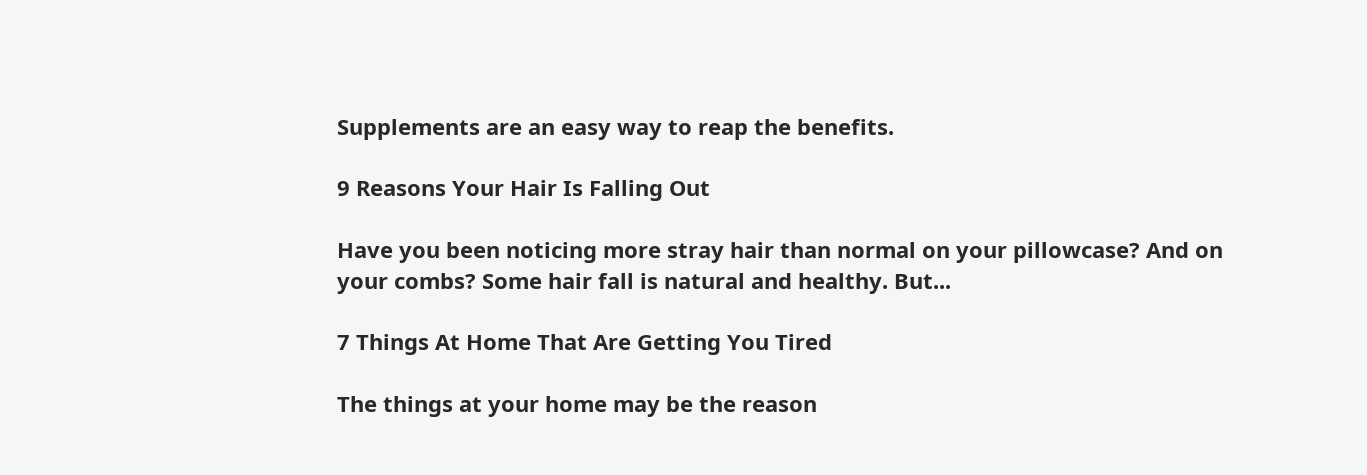Supplements are an easy way to reap the benefits.

9 Reasons Your Hair Is Falling Out

Have you been noticing more stray hair than normal on your pillowcase? And on your combs? Some hair fall is natural and healthy. But...

7 Things At Home That Are Getting You Tired

The things at your home may be the reason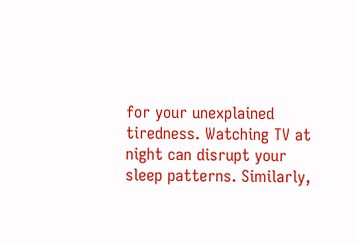for your unexplained tiredness. Watching TV at night can disrupt your sleep patterns. Similarly,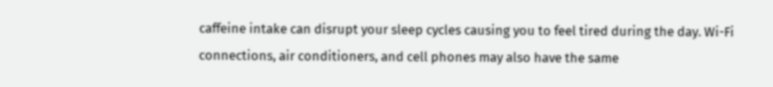caffeine intake can disrupt your sleep cycles causing you to feel tired during the day. Wi-Fi connections, air conditioners, and cell phones may also have the same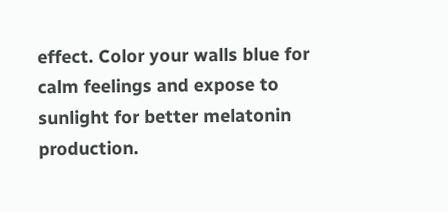effect. Color your walls blue for calm feelings and expose to sunlight for better melatonin production.